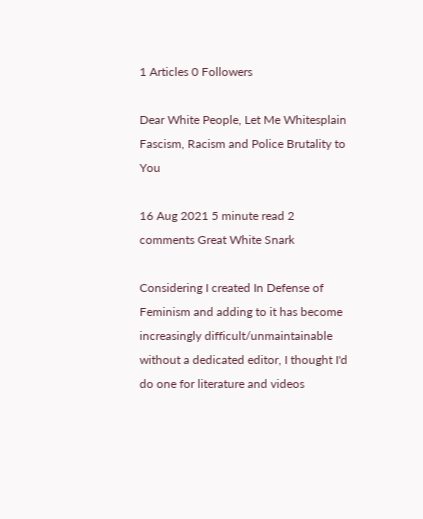1 Articles 0 Followers

Dear White People, Let Me Whitesplain Fascism, Racism and Police Brutality to You

16 Aug 2021 5 minute read 2 comments Great White Snark

Considering I created In Defense of Feminism and adding to it has become increasingly difficult/unmaintainable without a dedicated editor, I thought I'd do one for literature and videos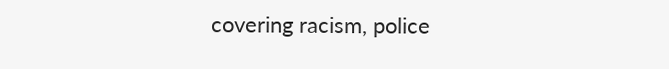covering racism, police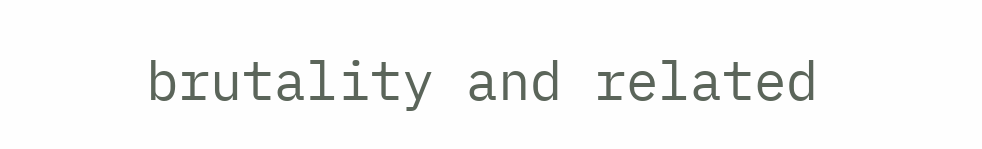brutality and related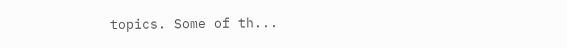topics. Some of th...